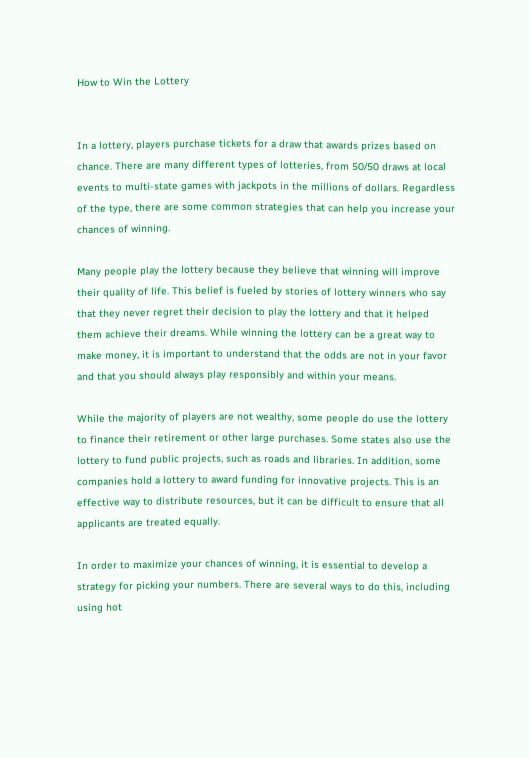How to Win the Lottery


In a lottery, players purchase tickets for a draw that awards prizes based on chance. There are many different types of lotteries, from 50/50 draws at local events to multi-state games with jackpots in the millions of dollars. Regardless of the type, there are some common strategies that can help you increase your chances of winning.

Many people play the lottery because they believe that winning will improve their quality of life. This belief is fueled by stories of lottery winners who say that they never regret their decision to play the lottery and that it helped them achieve their dreams. While winning the lottery can be a great way to make money, it is important to understand that the odds are not in your favor and that you should always play responsibly and within your means.

While the majority of players are not wealthy, some people do use the lottery to finance their retirement or other large purchases. Some states also use the lottery to fund public projects, such as roads and libraries. In addition, some companies hold a lottery to award funding for innovative projects. This is an effective way to distribute resources, but it can be difficult to ensure that all applicants are treated equally.

In order to maximize your chances of winning, it is essential to develop a strategy for picking your numbers. There are several ways to do this, including using hot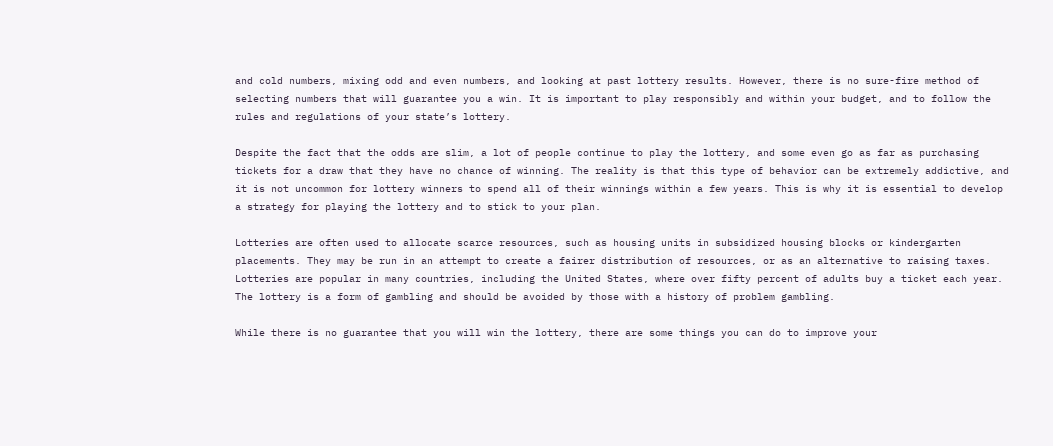and cold numbers, mixing odd and even numbers, and looking at past lottery results. However, there is no sure-fire method of selecting numbers that will guarantee you a win. It is important to play responsibly and within your budget, and to follow the rules and regulations of your state’s lottery.

Despite the fact that the odds are slim, a lot of people continue to play the lottery, and some even go as far as purchasing tickets for a draw that they have no chance of winning. The reality is that this type of behavior can be extremely addictive, and it is not uncommon for lottery winners to spend all of their winnings within a few years. This is why it is essential to develop a strategy for playing the lottery and to stick to your plan.

Lotteries are often used to allocate scarce resources, such as housing units in subsidized housing blocks or kindergarten placements. They may be run in an attempt to create a fairer distribution of resources, or as an alternative to raising taxes. Lotteries are popular in many countries, including the United States, where over fifty percent of adults buy a ticket each year. The lottery is a form of gambling and should be avoided by those with a history of problem gambling.

While there is no guarantee that you will win the lottery, there are some things you can do to improve your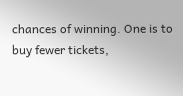chances of winning. One is to buy fewer tickets,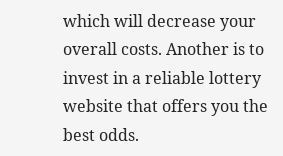which will decrease your overall costs. Another is to invest in a reliable lottery website that offers you the best odds.